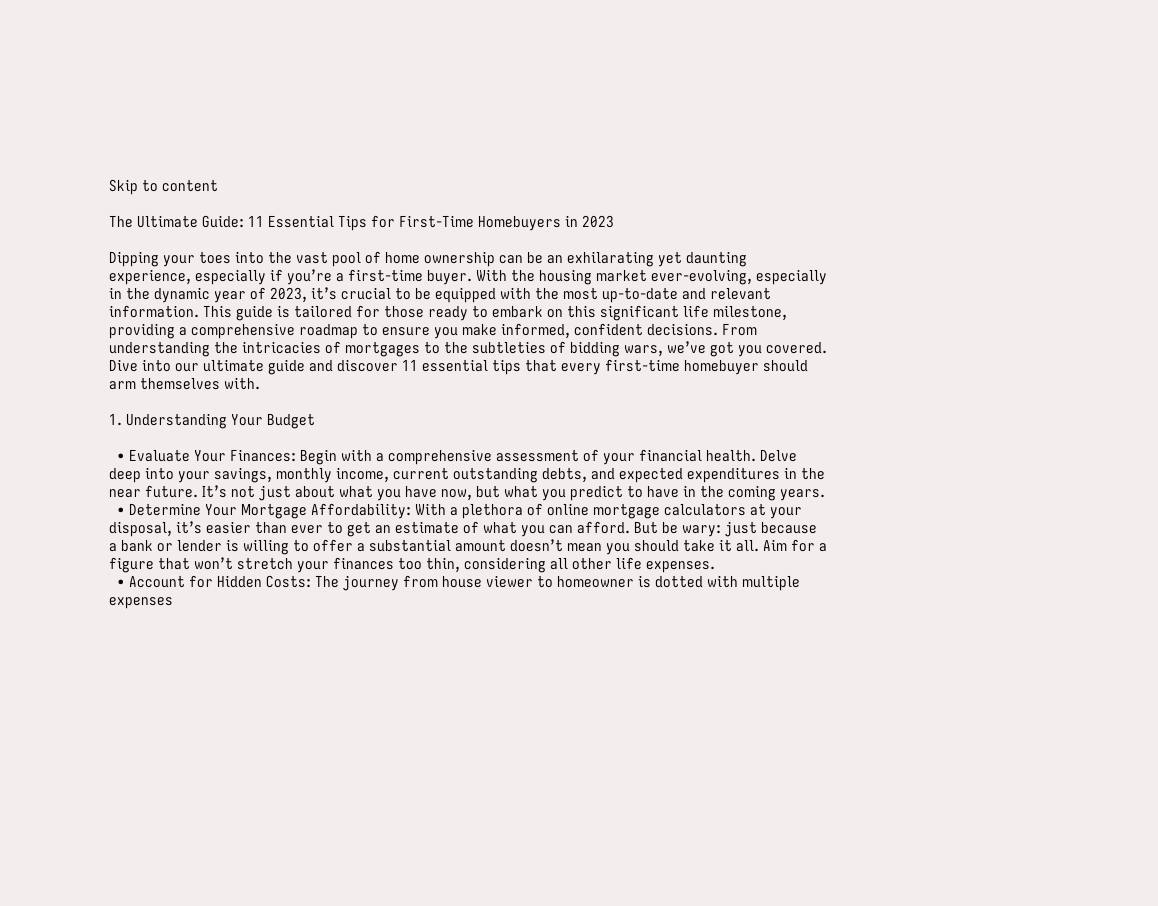Skip to content

The Ultimate Guide: 11 Essential Tips for First-Time Homebuyers in 2023

Dipping your toes into the vast pool of home ownership can be an exhilarating yet daunting experience, especially if you’re a first-time buyer. With the housing market ever-evolving, especially in the dynamic year of 2023, it’s crucial to be equipped with the most up-to-date and relevant information. This guide is tailored for those ready to embark on this significant life milestone, providing a comprehensive roadmap to ensure you make informed, confident decisions. From understanding the intricacies of mortgages to the subtleties of bidding wars, we’ve got you covered. Dive into our ultimate guide and discover 11 essential tips that every first-time homebuyer should arm themselves with.

1. Understanding Your Budget

  • Evaluate Your Finances: Begin with a comprehensive assessment of your financial health. Delve deep into your savings, monthly income, current outstanding debts, and expected expenditures in the near future. It’s not just about what you have now, but what you predict to have in the coming years.
  • Determine Your Mortgage Affordability: With a plethora of online mortgage calculators at your disposal, it’s easier than ever to get an estimate of what you can afford. But be wary: just because a bank or lender is willing to offer a substantial amount doesn’t mean you should take it all. Aim for a figure that won’t stretch your finances too thin, considering all other life expenses.
  • Account for Hidden Costs: The journey from house viewer to homeowner is dotted with multiple expenses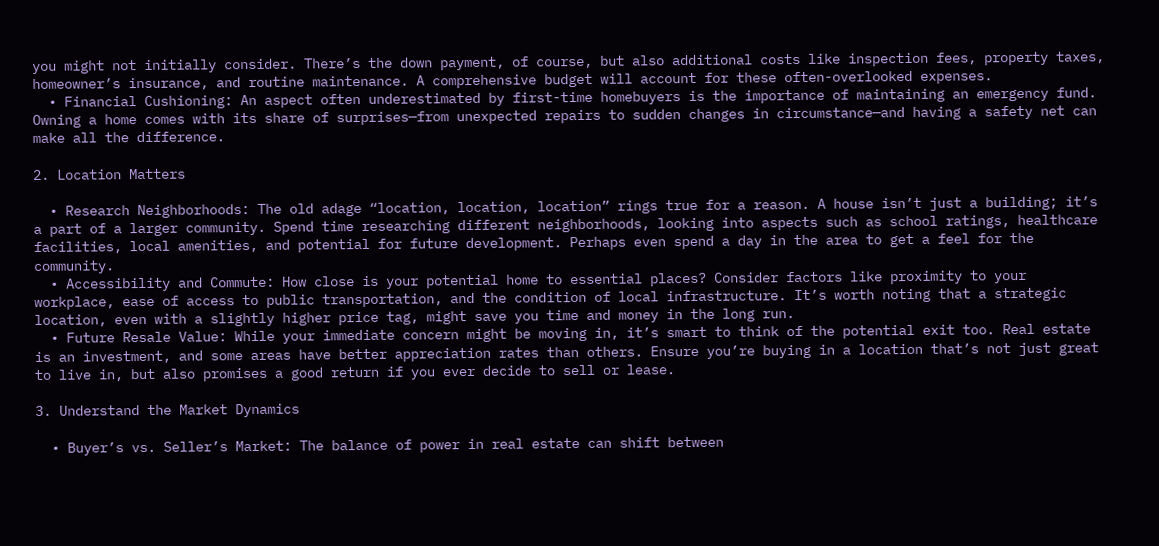you might not initially consider. There’s the down payment, of course, but also additional costs like inspection fees, property taxes, homeowner’s insurance, and routine maintenance. A comprehensive budget will account for these often-overlooked expenses.
  • Financial Cushioning: An aspect often underestimated by first-time homebuyers is the importance of maintaining an emergency fund. Owning a home comes with its share of surprises—from unexpected repairs to sudden changes in circumstance—and having a safety net can make all the difference.

2. Location Matters

  • Research Neighborhoods: The old adage “location, location, location” rings true for a reason. A house isn’t just a building; it’s a part of a larger community. Spend time researching different neighborhoods, looking into aspects such as school ratings, healthcare facilities, local amenities, and potential for future development. Perhaps even spend a day in the area to get a feel for the community.
  • Accessibility and Commute: How close is your potential home to essential places? Consider factors like proximity to your workplace, ease of access to public transportation, and the condition of local infrastructure. It’s worth noting that a strategic location, even with a slightly higher price tag, might save you time and money in the long run.
  • Future Resale Value: While your immediate concern might be moving in, it’s smart to think of the potential exit too. Real estate is an investment, and some areas have better appreciation rates than others. Ensure you’re buying in a location that’s not just great to live in, but also promises a good return if you ever decide to sell or lease.

3. Understand the Market Dynamics

  • Buyer’s vs. Seller’s Market: The balance of power in real estate can shift between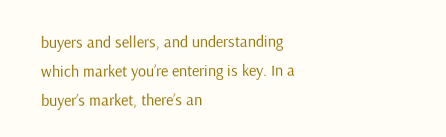buyers and sellers, and understanding which market you’re entering is key. In a buyer’s market, there’s an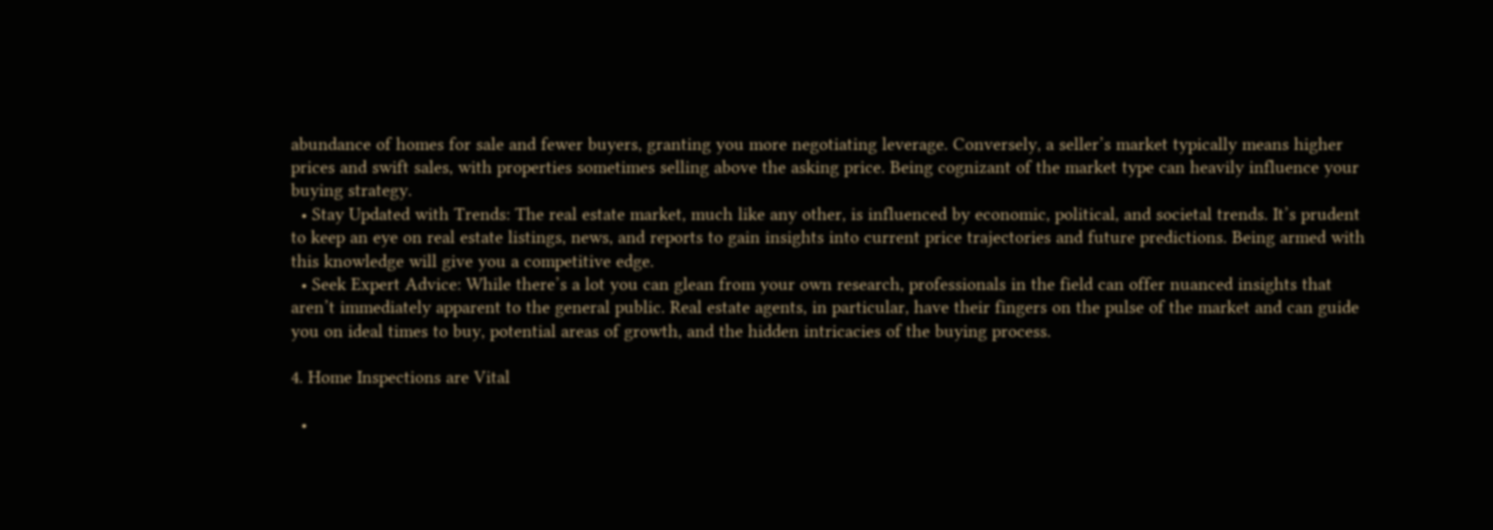abundance of homes for sale and fewer buyers, granting you more negotiating leverage. Conversely, a seller’s market typically means higher prices and swift sales, with properties sometimes selling above the asking price. Being cognizant of the market type can heavily influence your buying strategy.
  • Stay Updated with Trends: The real estate market, much like any other, is influenced by economic, political, and societal trends. It’s prudent to keep an eye on real estate listings, news, and reports to gain insights into current price trajectories and future predictions. Being armed with this knowledge will give you a competitive edge.
  • Seek Expert Advice: While there’s a lot you can glean from your own research, professionals in the field can offer nuanced insights that aren’t immediately apparent to the general public. Real estate agents, in particular, have their fingers on the pulse of the market and can guide you on ideal times to buy, potential areas of growth, and the hidden intricacies of the buying process.

4. Home Inspections are Vital

  •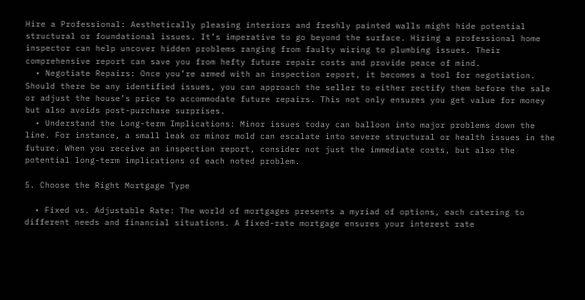Hire a Professional: Aesthetically pleasing interiors and freshly painted walls might hide potential structural or foundational issues. It’s imperative to go beyond the surface. Hiring a professional home inspector can help uncover hidden problems ranging from faulty wiring to plumbing issues. Their comprehensive report can save you from hefty future repair costs and provide peace of mind.
  • Negotiate Repairs: Once you’re armed with an inspection report, it becomes a tool for negotiation. Should there be any identified issues, you can approach the seller to either rectify them before the sale or adjust the house’s price to accommodate future repairs. This not only ensures you get value for money but also avoids post-purchase surprises.
  • Understand the Long-term Implications: Minor issues today can balloon into major problems down the line. For instance, a small leak or minor mold can escalate into severe structural or health issues in the future. When you receive an inspection report, consider not just the immediate costs, but also the potential long-term implications of each noted problem.

5. Choose the Right Mortgage Type

  • Fixed vs. Adjustable Rate: The world of mortgages presents a myriad of options, each catering to different needs and financial situations. A fixed-rate mortgage ensures your interest rate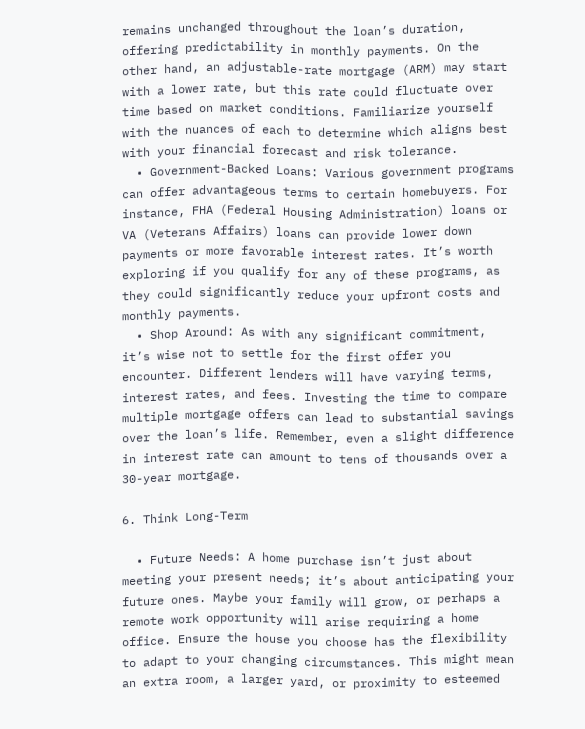remains unchanged throughout the loan’s duration, offering predictability in monthly payments. On the other hand, an adjustable-rate mortgage (ARM) may start with a lower rate, but this rate could fluctuate over time based on market conditions. Familiarize yourself with the nuances of each to determine which aligns best with your financial forecast and risk tolerance.
  • Government-Backed Loans: Various government programs can offer advantageous terms to certain homebuyers. For instance, FHA (Federal Housing Administration) loans or VA (Veterans Affairs) loans can provide lower down payments or more favorable interest rates. It’s worth exploring if you qualify for any of these programs, as they could significantly reduce your upfront costs and monthly payments.
  • Shop Around: As with any significant commitment, it’s wise not to settle for the first offer you encounter. Different lenders will have varying terms, interest rates, and fees. Investing the time to compare multiple mortgage offers can lead to substantial savings over the loan’s life. Remember, even a slight difference in interest rate can amount to tens of thousands over a 30-year mortgage.

6. Think Long-Term

  • Future Needs: A home purchase isn’t just about meeting your present needs; it’s about anticipating your future ones. Maybe your family will grow, or perhaps a remote work opportunity will arise requiring a home office. Ensure the house you choose has the flexibility to adapt to your changing circumstances. This might mean an extra room, a larger yard, or proximity to esteemed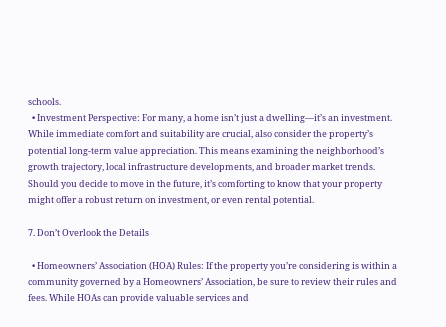schools.
  • Investment Perspective: For many, a home isn’t just a dwelling—it’s an investment. While immediate comfort and suitability are crucial, also consider the property’s potential long-term value appreciation. This means examining the neighborhood’s growth trajectory, local infrastructure developments, and broader market trends. Should you decide to move in the future, it’s comforting to know that your property might offer a robust return on investment, or even rental potential.

7. Don’t Overlook the Details

  • Homeowners’ Association (HOA) Rules: If the property you’re considering is within a community governed by a Homeowners’ Association, be sure to review their rules and fees. While HOAs can provide valuable services and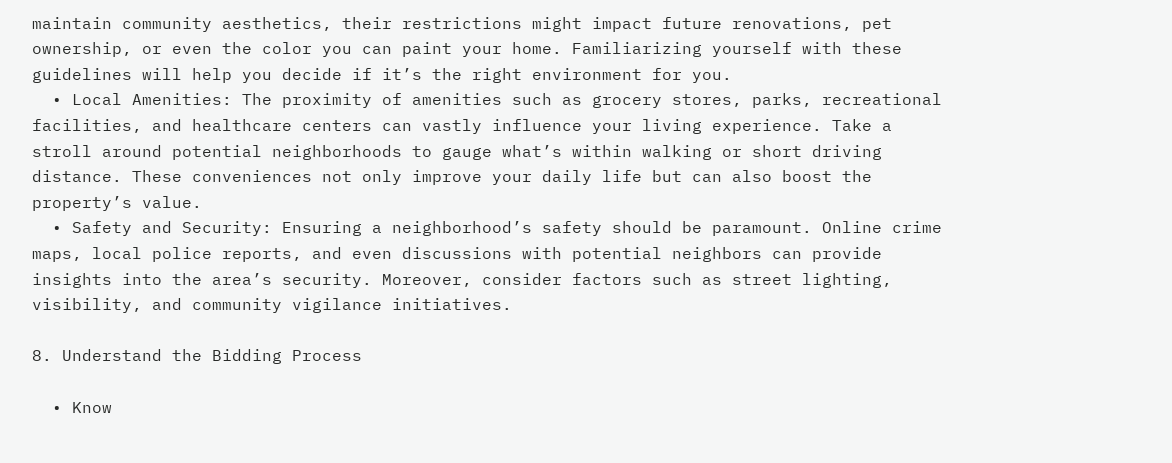maintain community aesthetics, their restrictions might impact future renovations, pet ownership, or even the color you can paint your home. Familiarizing yourself with these guidelines will help you decide if it’s the right environment for you.
  • Local Amenities: The proximity of amenities such as grocery stores, parks, recreational facilities, and healthcare centers can vastly influence your living experience. Take a stroll around potential neighborhoods to gauge what’s within walking or short driving distance. These conveniences not only improve your daily life but can also boost the property’s value.
  • Safety and Security: Ensuring a neighborhood’s safety should be paramount. Online crime maps, local police reports, and even discussions with potential neighbors can provide insights into the area’s security. Moreover, consider factors such as street lighting, visibility, and community vigilance initiatives.

8. Understand the Bidding Process

  • Know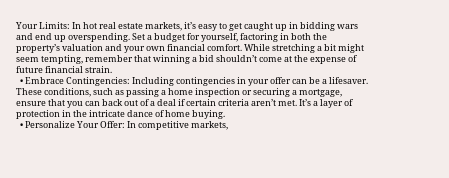Your Limits: In hot real estate markets, it’s easy to get caught up in bidding wars and end up overspending. Set a budget for yourself, factoring in both the property’s valuation and your own financial comfort. While stretching a bit might seem tempting, remember that winning a bid shouldn’t come at the expense of future financial strain.
  • Embrace Contingencies: Including contingencies in your offer can be a lifesaver. These conditions, such as passing a home inspection or securing a mortgage, ensure that you can back out of a deal if certain criteria aren’t met. It’s a layer of protection in the intricate dance of home buying.
  • Personalize Your Offer: In competitive markets,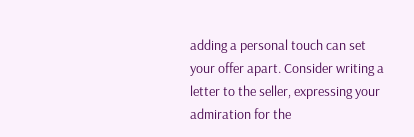adding a personal touch can set your offer apart. Consider writing a letter to the seller, expressing your admiration for the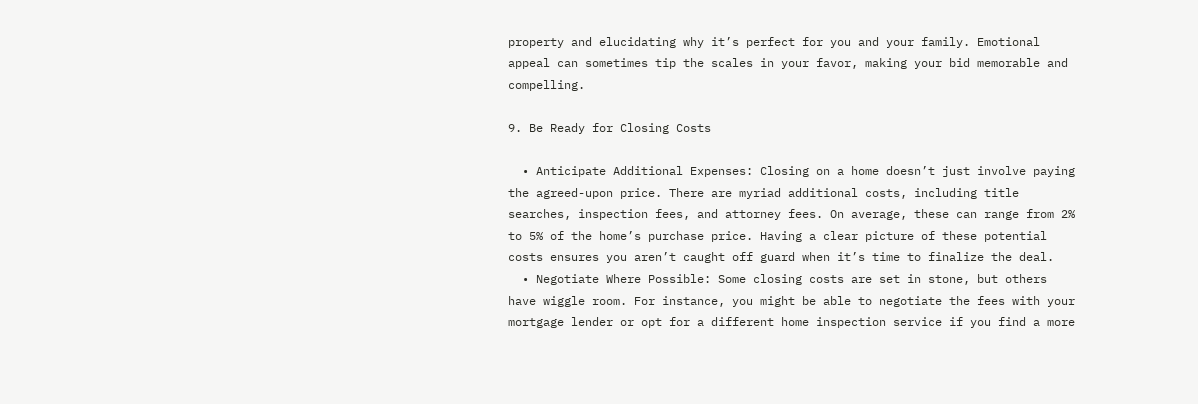property and elucidating why it’s perfect for you and your family. Emotional appeal can sometimes tip the scales in your favor, making your bid memorable and compelling.

9. Be Ready for Closing Costs

  • Anticipate Additional Expenses: Closing on a home doesn’t just involve paying the agreed-upon price. There are myriad additional costs, including title searches, inspection fees, and attorney fees. On average, these can range from 2% to 5% of the home’s purchase price. Having a clear picture of these potential costs ensures you aren’t caught off guard when it’s time to finalize the deal.
  • Negotiate Where Possible: Some closing costs are set in stone, but others have wiggle room. For instance, you might be able to negotiate the fees with your mortgage lender or opt for a different home inspection service if you find a more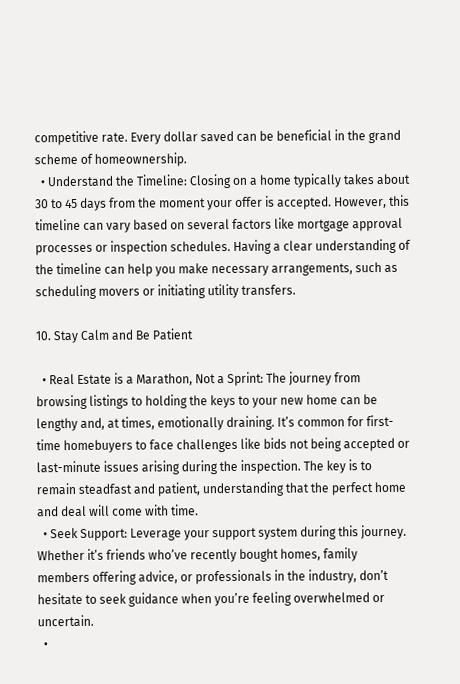competitive rate. Every dollar saved can be beneficial in the grand scheme of homeownership.
  • Understand the Timeline: Closing on a home typically takes about 30 to 45 days from the moment your offer is accepted. However, this timeline can vary based on several factors like mortgage approval processes or inspection schedules. Having a clear understanding of the timeline can help you make necessary arrangements, such as scheduling movers or initiating utility transfers.

10. Stay Calm and Be Patient

  • Real Estate is a Marathon, Not a Sprint: The journey from browsing listings to holding the keys to your new home can be lengthy and, at times, emotionally draining. It’s common for first-time homebuyers to face challenges like bids not being accepted or last-minute issues arising during the inspection. The key is to remain steadfast and patient, understanding that the perfect home and deal will come with time.
  • Seek Support: Leverage your support system during this journey. Whether it’s friends who’ve recently bought homes, family members offering advice, or professionals in the industry, don’t hesitate to seek guidance when you’re feeling overwhelmed or uncertain.
  •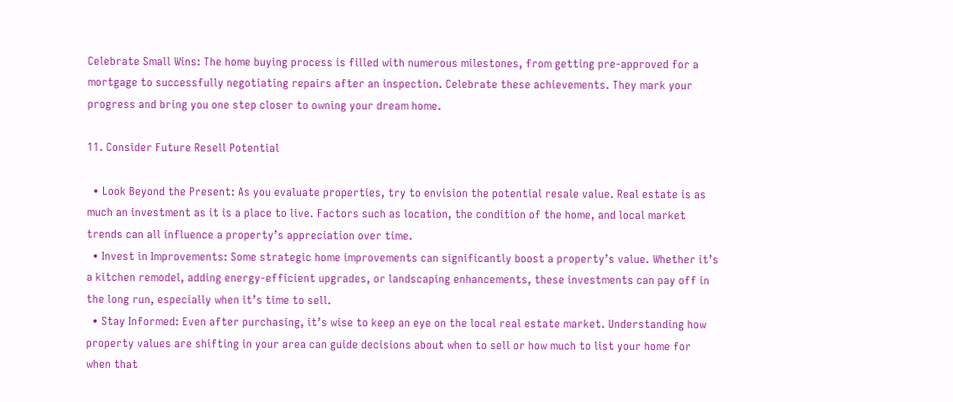Celebrate Small Wins: The home buying process is filled with numerous milestones, from getting pre-approved for a mortgage to successfully negotiating repairs after an inspection. Celebrate these achievements. They mark your progress and bring you one step closer to owning your dream home.

11. Consider Future Resell Potential

  • Look Beyond the Present: As you evaluate properties, try to envision the potential resale value. Real estate is as much an investment as it is a place to live. Factors such as location, the condition of the home, and local market trends can all influence a property’s appreciation over time.
  • Invest in Improvements: Some strategic home improvements can significantly boost a property’s value. Whether it’s a kitchen remodel, adding energy-efficient upgrades, or landscaping enhancements, these investments can pay off in the long run, especially when it’s time to sell.
  • Stay Informed: Even after purchasing, it’s wise to keep an eye on the local real estate market. Understanding how property values are shifting in your area can guide decisions about when to sell or how much to list your home for when that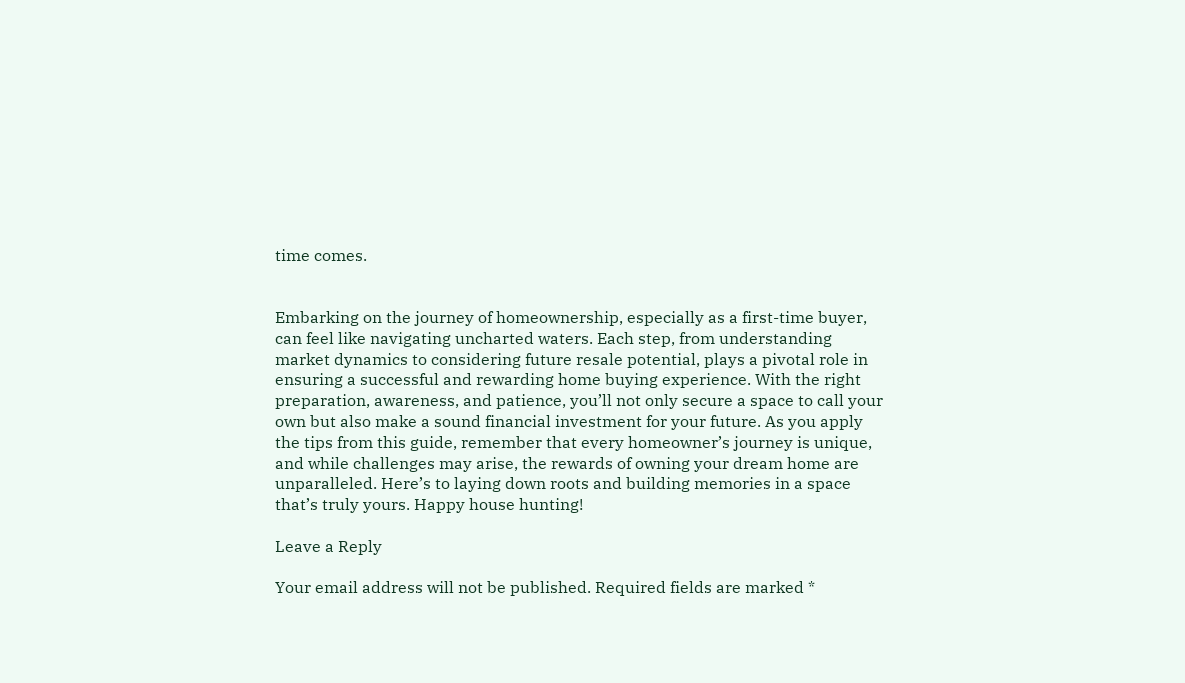time comes.


Embarking on the journey of homeownership, especially as a first-time buyer, can feel like navigating uncharted waters. Each step, from understanding market dynamics to considering future resale potential, plays a pivotal role in ensuring a successful and rewarding home buying experience. With the right preparation, awareness, and patience, you’ll not only secure a space to call your own but also make a sound financial investment for your future. As you apply the tips from this guide, remember that every homeowner’s journey is unique, and while challenges may arise, the rewards of owning your dream home are unparalleled. Here’s to laying down roots and building memories in a space that’s truly yours. Happy house hunting!

Leave a Reply

Your email address will not be published. Required fields are marked *